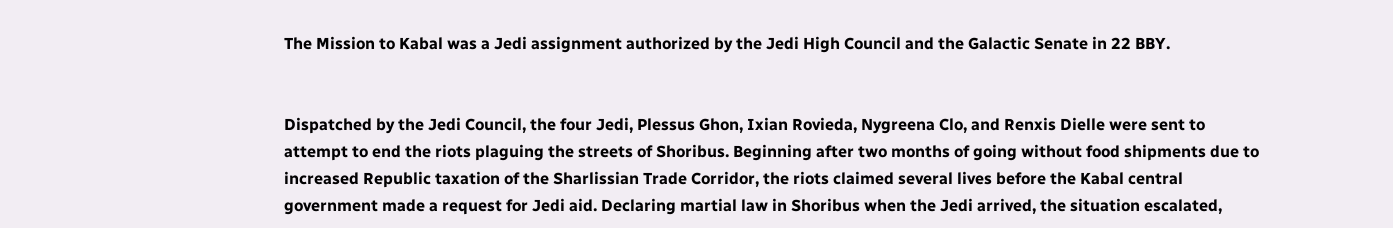The Mission to Kabal was a Jedi assignment authorized by the Jedi High Council and the Galactic Senate in 22 BBY.


Dispatched by the Jedi Council, the four Jedi, Plessus Ghon, Ixian Rovieda, Nygreena Clo, and Renxis Dielle were sent to attempt to end the riots plaguing the streets of Shoribus. Beginning after two months of going without food shipments due to increased Republic taxation of the Sharlissian Trade Corridor, the riots claimed several lives before the Kabal central government made a request for Jedi aid. Declaring martial law in Shoribus when the Jedi arrived, the situation escalated,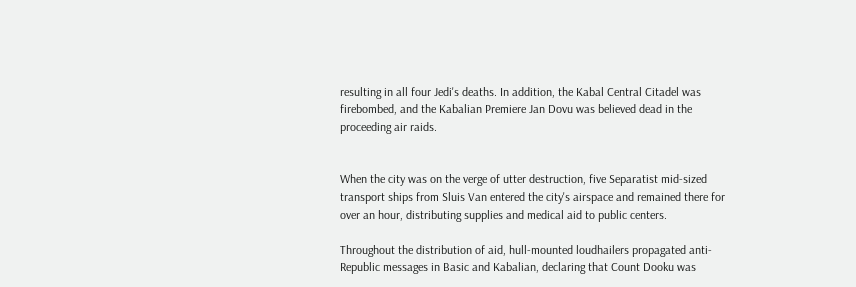resulting in all four Jedi's deaths. In addition, the Kabal Central Citadel was firebombed, and the Kabalian Premiere Jan Dovu was believed dead in the proceeding air raids.


When the city was on the verge of utter destruction, five Separatist mid-sized transport ships from Sluis Van entered the city's airspace and remained there for over an hour, distributing supplies and medical aid to public centers.

Throughout the distribution of aid, hull-mounted loudhailers propagated anti-Republic messages in Basic and Kabalian, declaring that Count Dooku was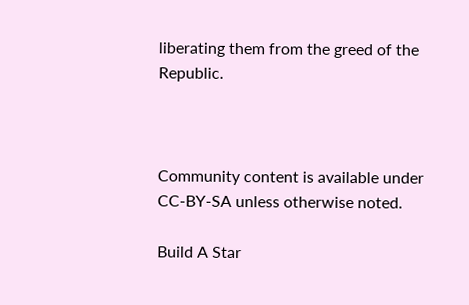liberating them from the greed of the Republic.



Community content is available under CC-BY-SA unless otherwise noted.

Build A Star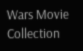Wars Movie Collection